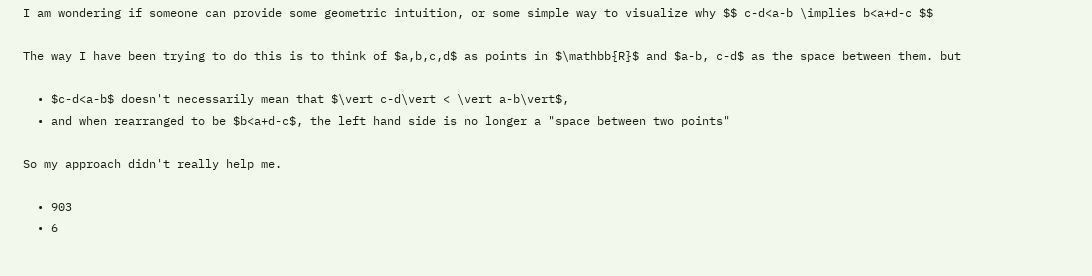I am wondering if someone can provide some geometric intuition, or some simple way to visualize why $$ c-d<a-b \implies b<a+d-c $$

The way I have been trying to do this is to think of $a,b,c,d$ as points in $\mathbb{R}$ and $a-b, c-d$ as the space between them. but

  • $c-d<a-b$ doesn't necessarily mean that $\vert c-d\vert < \vert a-b\vert$,
  • and when rearranged to be $b<a+d-c$, the left hand side is no longer a "space between two points"

So my approach didn't really help me.

  • 903
  • 6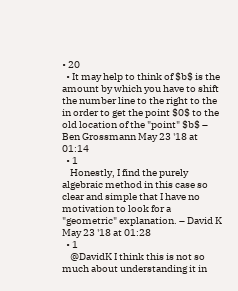• 20
  • It may help to think of $b$ is the amount by which you have to shift the number line to the right to the in order to get the point $0$ to the old location of the "point" $b$ – Ben Grossmann May 23 '18 at 01:14
  • 1
    Honestly, I find the purely algebraic method in this case so clear and simple that I have no motivation to look for a "geometric" explanation. – David K May 23 '18 at 01:28
  • 1
    @DavidK I think this is not so much about understanding it in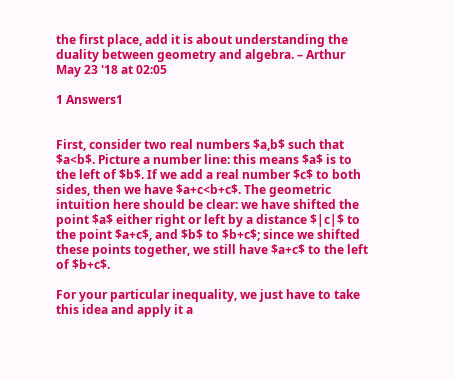the first place, add it is about understanding the duality between geometry and algebra. – Arthur May 23 '18 at 02:05

1 Answers1


First, consider two real numbers $a,b$ such that $a<b$. Picture a number line: this means $a$ is to the left of $b$. If we add a real number $c$ to both sides, then we have $a+c<b+c$. The geometric intuition here should be clear: we have shifted the point $a$ either right or left by a distance $|c|$ to the point $a+c$, and $b$ to $b+c$; since we shifted these points together, we still have $a+c$ to the left of $b+c$.

For your particular inequality, we just have to take this idea and apply it a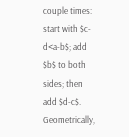couple times: start with $c-d<a-b$; add $b$ to both sides; then add $d-c$. Geometrically,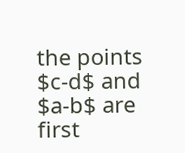the points $c-d$ and $a-b$ are first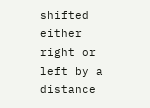shifted either right or left by a distance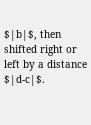$|b|$, then shifted right or left by a distance $|d-c|$.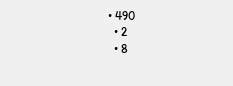• 490
  • 2
  • 8